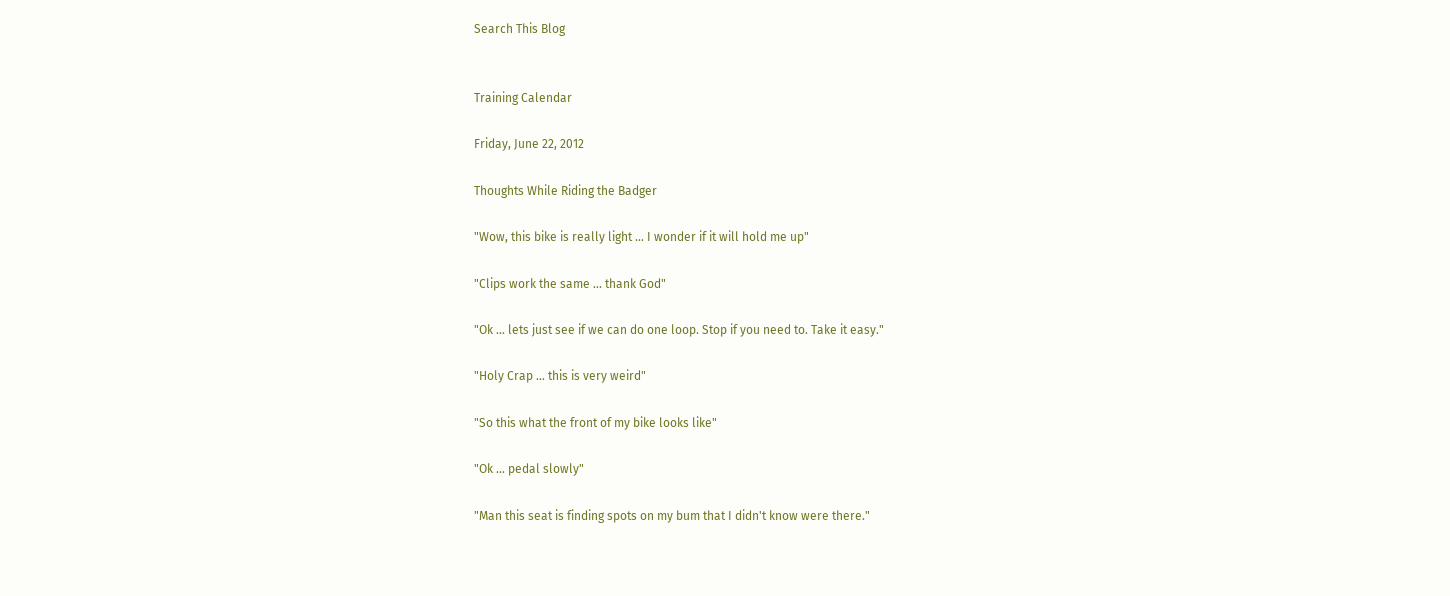Search This Blog


Training Calendar

Friday, June 22, 2012

Thoughts While Riding the Badger

"Wow, this bike is really light ... I wonder if it will hold me up"

"Clips work the same ... thank God"

"Ok ... lets just see if we can do one loop. Stop if you need to. Take it easy."

"Holy Crap ... this is very weird"

"So this what the front of my bike looks like"

"Ok ... pedal slowly"

"Man this seat is finding spots on my bum that I didn't know were there."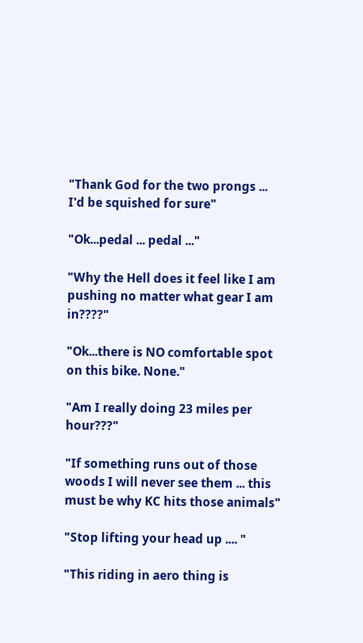"Thank God for the two prongs ... I'd be squished for sure"

"Ok...pedal ... pedal ..."

"Why the Hell does it feel like I am pushing no matter what gear I am in????"

"Ok...there is NO comfortable spot on this bike. None."

"Am I really doing 23 miles per hour???"

"If something runs out of those woods I will never see them ... this must be why KC hits those animals"

"Stop lifting your head up .... "

"This riding in aero thing is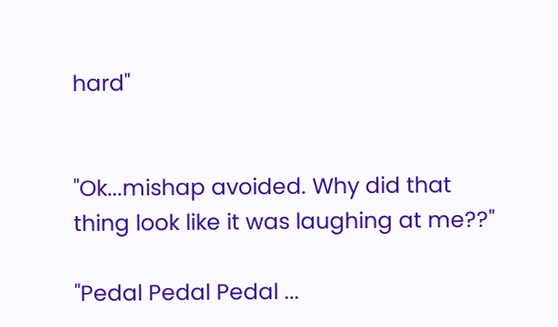hard"


"Ok...mishap avoided. Why did that thing look like it was laughing at me??"

"Pedal Pedal Pedal ...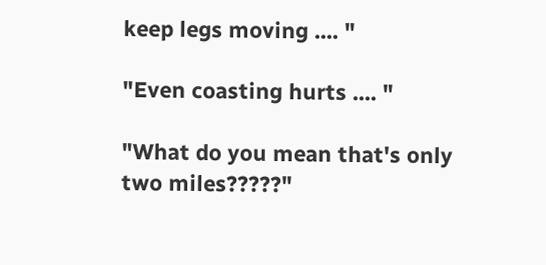keep legs moving .... "

"Even coasting hurts .... "

"What do you mean that's only two miles?????"